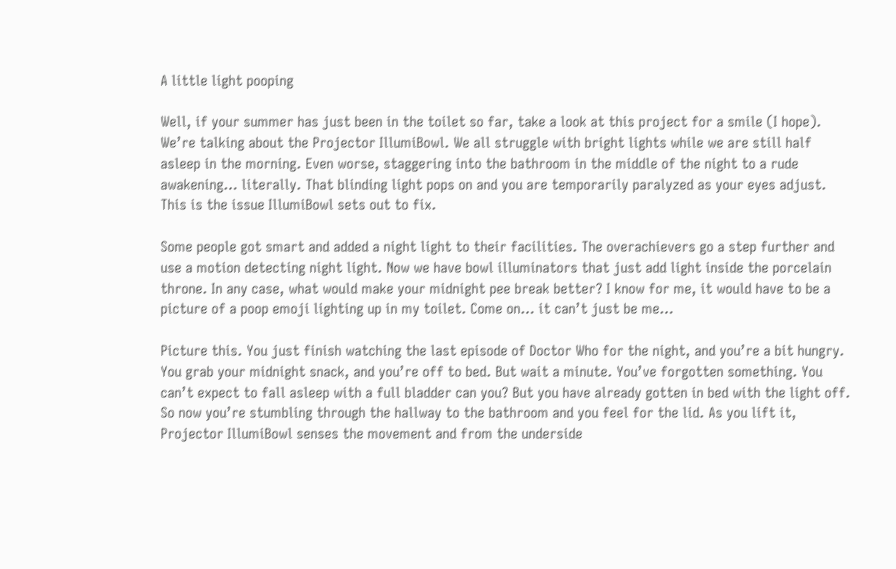A little light pooping

Well, if your summer has just been in the toilet so far, take a look at this project for a smile (I hope). We’re talking about the Projector IllumiBowl. We all struggle with bright lights while we are still half asleep in the morning. Even worse, staggering into the bathroom in the middle of the night to a rude awakening… literally. That blinding light pops on and you are temporarily paralyzed as your eyes adjust. This is the issue IllumiBowl sets out to fix.

Some people got smart and added a night light to their facilities. The overachievers go a step further and use a motion detecting night light. Now we have bowl illuminators that just add light inside the porcelain throne. In any case, what would make your midnight pee break better? I know for me, it would have to be a picture of a poop emoji lighting up in my toilet. Come on… it can’t just be me…

Picture this. You just finish watching the last episode of Doctor Who for the night, and you’re a bit hungry. You grab your midnight snack, and you’re off to bed. But wait a minute. You’ve forgotten something. You can’t expect to fall asleep with a full bladder can you? But you have already gotten in bed with the light off. So now you’re stumbling through the hallway to the bathroom and you feel for the lid. As you lift it, Projector IllumiBowl senses the movement and from the underside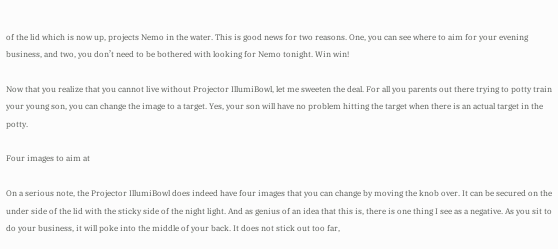of the lid which is now up, projects Nemo in the water. This is good news for two reasons. One, you can see where to aim for your evening business, and two, you don’t need to be bothered with looking for Nemo tonight. Win win!

Now that you realize that you cannot live without Projector IllumiBowl, let me sweeten the deal. For all you parents out there trying to potty train your young son, you can change the image to a target. Yes, your son will have no problem hitting the target when there is an actual target in the potty.

Four images to aim at

On a serious note, the Projector IllumiBowl does indeed have four images that you can change by moving the knob over. It can be secured on the under side of the lid with the sticky side of the night light. And as genius of an idea that this is, there is one thing I see as a negative. As you sit to do your business, it will poke into the middle of your back. It does not stick out too far,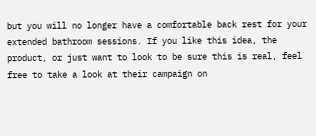but you will no longer have a comfortable back rest for your extended bathroom sessions. If you like this idea, the product, or just want to look to be sure this is real, feel free to take a look at their campaign on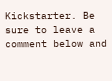Kickstarter. Be sure to leave a comment below and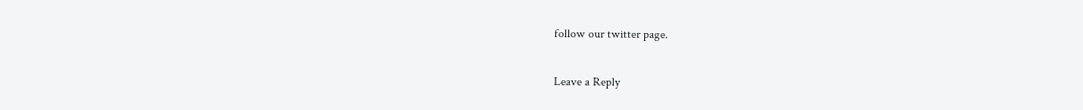follow our twitter page.

Leave a Reply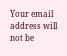Your email address will not be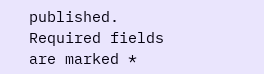published. Required fields are marked *